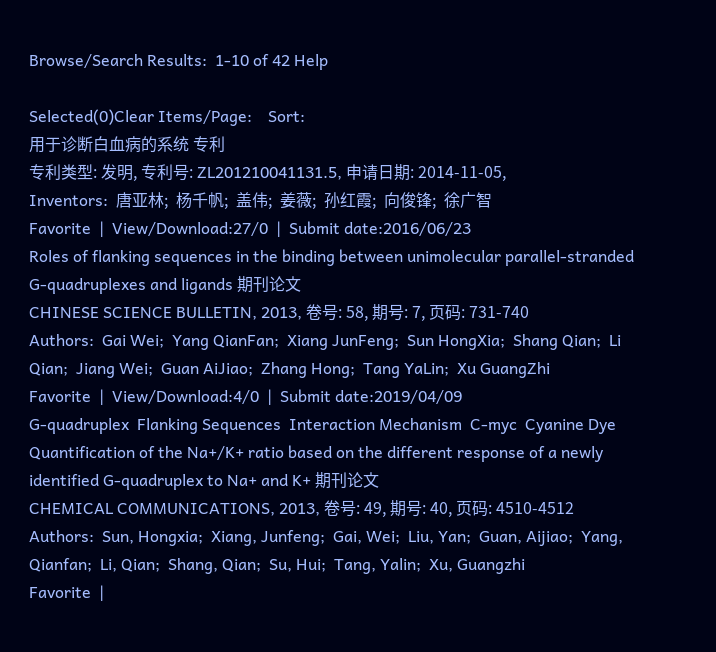Browse/Search Results:  1-10 of 42 Help

Selected(0)Clear Items/Page:    Sort:
用于诊断白血病的系统 专利
专利类型: 发明, 专利号: ZL201210041131.5, 申请日期: 2014-11-05,
Inventors:  唐亚林;  杨千帆;  盖伟;  姜薇;  孙红霞;  向俊锋;  徐广智
Favorite  |  View/Download:27/0  |  Submit date:2016/06/23
Roles of flanking sequences in the binding between unimolecular parallel-stranded G-quadruplexes and ligands 期刊论文
CHINESE SCIENCE BULLETIN, 2013, 卷号: 58, 期号: 7, 页码: 731-740
Authors:  Gai Wei;  Yang QianFan;  Xiang JunFeng;  Sun HongXia;  Shang Qian;  Li Qian;  Jiang Wei;  Guan AiJiao;  Zhang Hong;  Tang YaLin;  Xu GuangZhi
Favorite  |  View/Download:4/0  |  Submit date:2019/04/09
G-quadruplex  Flanking Sequences  Interaction Mechanism  C-myc  Cyanine Dye
Quantification of the Na+/K+ ratio based on the different response of a newly identified G-quadruplex to Na+ and K+ 期刊论文
CHEMICAL COMMUNICATIONS, 2013, 卷号: 49, 期号: 40, 页码: 4510-4512
Authors:  Sun, Hongxia;  Xiang, Junfeng;  Gai, Wei;  Liu, Yan;  Guan, Aijiao;  Yang, Qianfan;  Li, Qian;  Shang, Qian;  Su, Hui;  Tang, Yalin;  Xu, Guangzhi
Favorite  |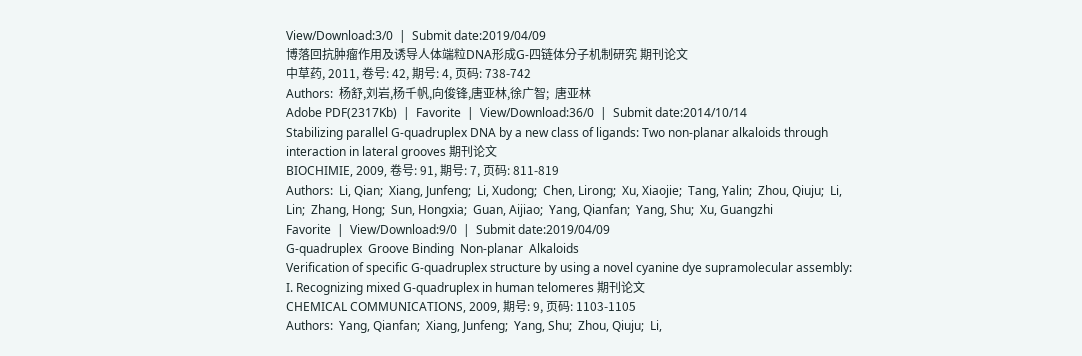View/Download:3/0  |  Submit date:2019/04/09
博落回抗肿瘤作用及诱导人体端粒DNA形成G-四链体分子机制研究 期刊论文
中草药, 2011, 卷号: 42, 期号: 4, 页码: 738-742
Authors:  杨舒,刘岩,杨千帆,向俊锋,唐亚林,徐广智;  唐亚林
Adobe PDF(2317Kb)  |  Favorite  |  View/Download:36/0  |  Submit date:2014/10/14
Stabilizing parallel G-quadruplex DNA by a new class of ligands: Two non-planar alkaloids through interaction in lateral grooves 期刊论文
BIOCHIMIE, 2009, 卷号: 91, 期号: 7, 页码: 811-819
Authors:  Li, Qian;  Xiang, Junfeng;  Li, Xudong;  Chen, Lirong;  Xu, Xiaojie;  Tang, Yalin;  Zhou, Qiuju;  Li, Lin;  Zhang, Hong;  Sun, Hongxia;  Guan, Aijiao;  Yang, Qianfan;  Yang, Shu;  Xu, Guangzhi
Favorite  |  View/Download:9/0  |  Submit date:2019/04/09
G-quadruplex  Groove Binding  Non-planar  Alkaloids
Verification of specific G-quadruplex structure by using a novel cyanine dye supramolecular assembly: I. Recognizing mixed G-quadruplex in human telomeres 期刊论文
CHEMICAL COMMUNICATIONS, 2009, 期号: 9, 页码: 1103-1105
Authors:  Yang, Qianfan;  Xiang, Junfeng;  Yang, Shu;  Zhou, Qiuju;  Li,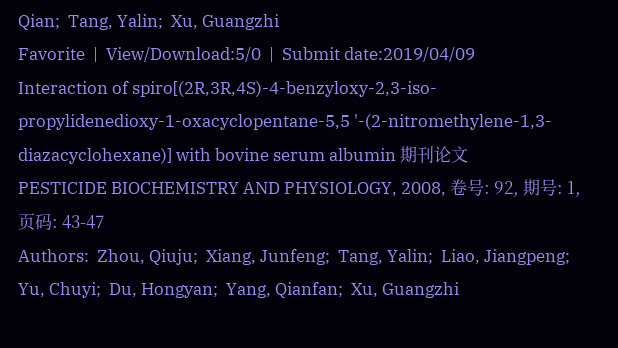Qian;  Tang, Yalin;  Xu, Guangzhi
Favorite  |  View/Download:5/0  |  Submit date:2019/04/09
Interaction of spiro[(2R,3R,4S)-4-benzyloxy-2,3-iso-propylidenedioxy-1-oxacyclopentane-5,5 '-(2-nitromethylene-1,3-diazacyclohexane)] with bovine serum albumin 期刊论文
PESTICIDE BIOCHEMISTRY AND PHYSIOLOGY, 2008, 卷号: 92, 期号: 1, 页码: 43-47
Authors:  Zhou, Qiuju;  Xiang, Junfeng;  Tang, Yalin;  Liao, Jiangpeng;  Yu, Chuyi;  Du, Hongyan;  Yang, Qianfan;  Xu, Guangzhi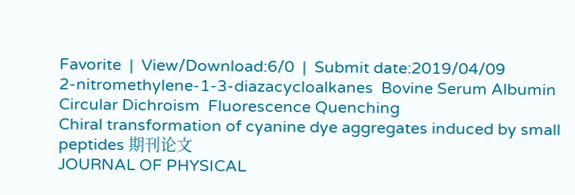Favorite  |  View/Download:6/0  |  Submit date:2019/04/09
2-nitromethylene-1-3-diazacycloalkanes  Bovine Serum Albumin  Circular Dichroism  Fluorescence Quenching
Chiral transformation of cyanine dye aggregates induced by small peptides 期刊论文
JOURNAL OF PHYSICAL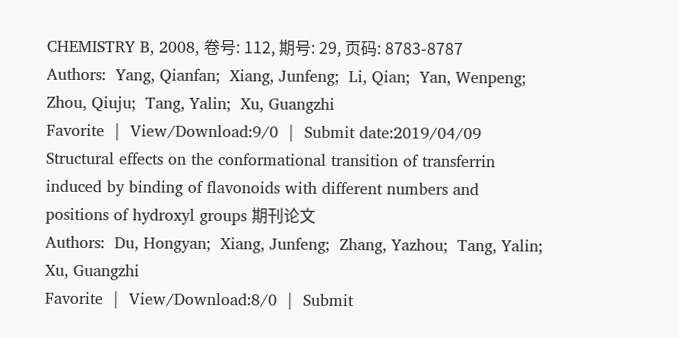CHEMISTRY B, 2008, 卷号: 112, 期号: 29, 页码: 8783-8787
Authors:  Yang, Qianfan;  Xiang, Junfeng;  Li, Qian;  Yan, Wenpeng;  Zhou, Qiuju;  Tang, Yalin;  Xu, Guangzhi
Favorite  |  View/Download:9/0  |  Submit date:2019/04/09
Structural effects on the conformational transition of transferrin induced by binding of flavonoids with different numbers and positions of hydroxyl groups 期刊论文
Authors:  Du, Hongyan;  Xiang, Junfeng;  Zhang, Yazhou;  Tang, Yalin;  Xu, Guangzhi
Favorite  |  View/Download:8/0  |  Submit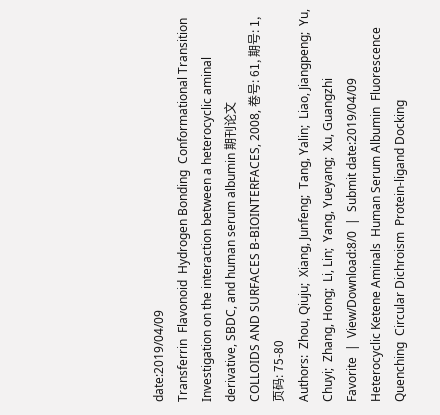date:2019/04/09
Transferrin  Flavonoid  Hydrogen Bonding  Conformational Transition
Investigation on the interaction between a heterocyclic aminal derivative, SBDC, and human serum albumin 期刊论文
COLLOIDS AND SURFACES B-BIOINTERFACES, 2008, 卷号: 61, 期号: 1, 页码: 75-80
Authors:  Zhou, Qiuju;  Xiang, Junfeng;  Tang, Yalin;  Liao, Jiangpeng;  Yu, Chuyi;  Zhang, Hong;  Li, Lin;  Yang, Yueyang;  Xu, Guangzhi
Favorite  |  View/Download:8/0  |  Submit date:2019/04/09
Heterocyclic Ketene Aminals  Human Serum Albumin  Fluorescence Quenching  Circular Dichroism  Protein-ligand Docking